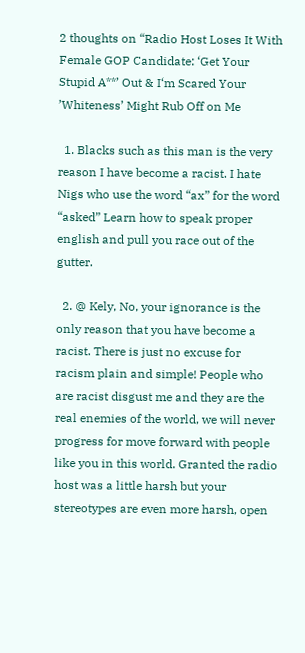2 thoughts on “Radio Host Loses It With Female GOP Candidate: ‘Get Your Stupid A**’ Out & I‘m Scared Your ’Whiteness’ Might Rub Off on Me

  1. Blacks such as this man is the very reason I have become a racist. I hate Nigs who use the word “ax” for the word “asked” Learn how to speak proper english and pull you race out of the gutter.

  2. @ Kely, No, your ignorance is the only reason that you have become a racist. There is just no excuse for racism plain and simple! People who are racist disgust me and they are the real enemies of the world, we will never progress for move forward with people like you in this world. Granted the radio host was a little harsh but your stereotypes are even more harsh, open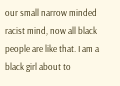our small narrow minded racist mind, now all black people are like that. I am a black girl about to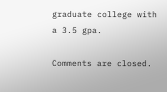graduate college with a 3.5 gpa.

Comments are closed.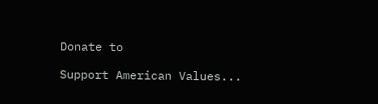Donate to

Support American Values...